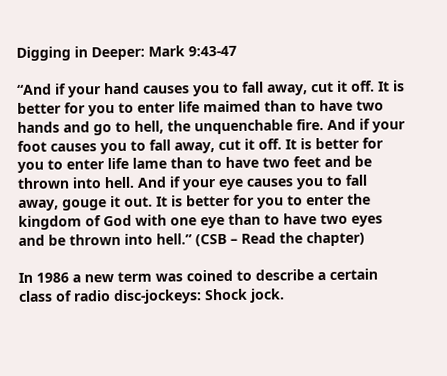Digging in Deeper: Mark 9:43-47

“And if your hand causes you to fall away, cut it off. It is better for you to enter life maimed than to have two hands and go to hell, the unquenchable fire. And if your foot causes you to fall away, cut it off. It is better for you to enter life lame than to have two feet and be thrown into hell. And if your eye causes you to fall away, gouge it out. It is better for you to enter the kingdom of God with one eye than to have two eyes and be thrown into hell.” (CSB – Read the chapter)

In 1986 a new term was coined to describe a certain class of radio disc-jockeys: Shock jock.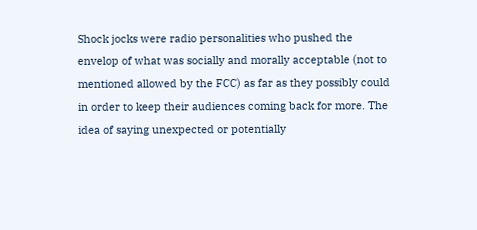Shock jocks were radio personalities who pushed the envelop of what was socially and morally acceptable (not to mentioned allowed by the FCC) as far as they possibly could in order to keep their audiences coming back for more. The idea of saying unexpected or potentially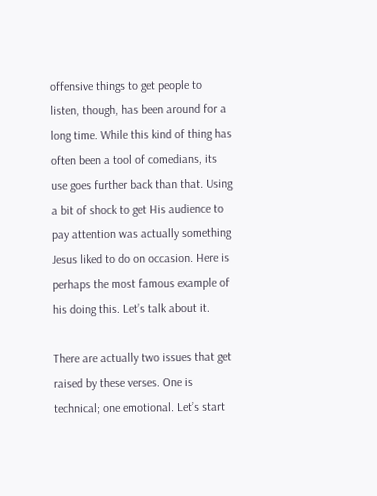offensive things to get people to listen, though, has been around for a long time. While this kind of thing has often been a tool of comedians, its use goes further back than that. Using a bit of shock to get His audience to pay attention was actually something Jesus liked to do on occasion. Here is perhaps the most famous example of his doing this. Let’s talk about it.

There are actually two issues that get raised by these verses. One is technical; one emotional. Let’s start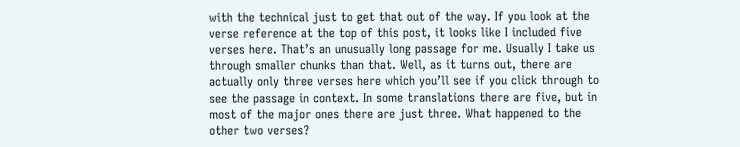with the technical just to get that out of the way. If you look at the verse reference at the top of this post, it looks like I included five verses here. That’s an unusually long passage for me. Usually I take us through smaller chunks than that. Well, as it turns out, there are actually only three verses here which you’ll see if you click through to see the passage in context. In some translations there are five, but in most of the major ones there are just three. What happened to the other two verses?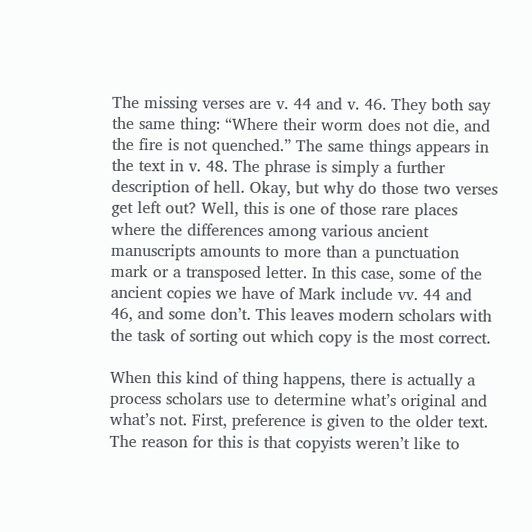The missing verses are v. 44 and v. 46. They both say the same thing: “Where their worm does not die, and the fire is not quenched.” The same things appears in the text in v. 48. The phrase is simply a further description of hell. Okay, but why do those two verses get left out? Well, this is one of those rare places where the differences among various ancient manuscripts amounts to more than a punctuation mark or a transposed letter. In this case, some of the ancient copies we have of Mark include vv. 44 and 46, and some don’t. This leaves modern scholars with the task of sorting out which copy is the most correct.

When this kind of thing happens, there is actually a process scholars use to determine what’s original and what’s not. First, preference is given to the older text. The reason for this is that copyists weren’t like to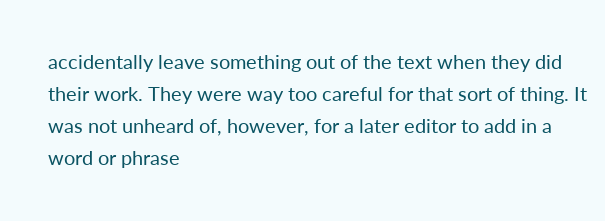accidentally leave something out of the text when they did their work. They were way too careful for that sort of thing. It was not unheard of, however, for a later editor to add in a word or phrase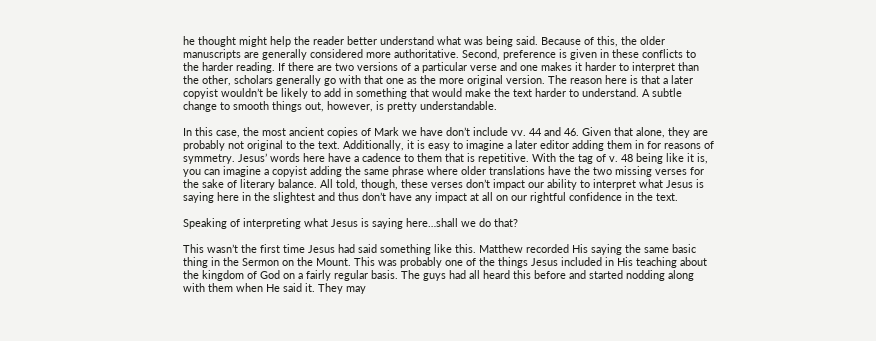he thought might help the reader better understand what was being said. Because of this, the older manuscripts are generally considered more authoritative. Second, preference is given in these conflicts to the harder reading. If there are two versions of a particular verse and one makes it harder to interpret than the other, scholars generally go with that one as the more original version. The reason here is that a later copyist wouldn’t be likely to add in something that would make the text harder to understand. A subtle change to smooth things out, however, is pretty understandable.

In this case, the most ancient copies of Mark we have don’t include vv. 44 and 46. Given that alone, they are probably not original to the text. Additionally, it is easy to imagine a later editor adding them in for reasons of symmetry. Jesus’ words here have a cadence to them that is repetitive. With the tag of v. 48 being like it is, you can imagine a copyist adding the same phrase where older translations have the two missing verses for the sake of literary balance. All told, though, these verses don’t impact our ability to interpret what Jesus is saying here in the slightest and thus don’t have any impact at all on our rightful confidence in the text.

Speaking of interpreting what Jesus is saying here…shall we do that?

This wasn’t the first time Jesus had said something like this. Matthew recorded His saying the same basic thing in the Sermon on the Mount. This was probably one of the things Jesus included in His teaching about the kingdom of God on a fairly regular basis. The guys had all heard this before and started nodding along with them when He said it. They may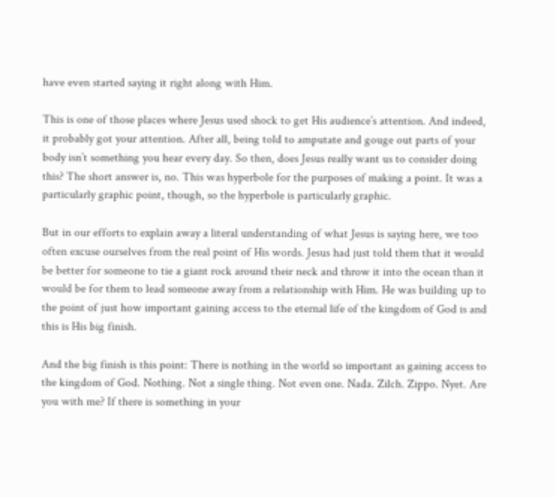have even started saying it right along with Him.

This is one of those places where Jesus used shock to get His audience’s attention. And indeed, it probably got your attention. After all, being told to amputate and gouge out parts of your body isn’t something you hear every day. So then, does Jesus really want us to consider doing this? The short answer is, no. This was hyperbole for the purposes of making a point. It was a particularly graphic point, though, so the hyperbole is particularly graphic.

But in our efforts to explain away a literal understanding of what Jesus is saying here, we too often excuse ourselves from the real point of His words. Jesus had just told them that it would be better for someone to tie a giant rock around their neck and throw it into the ocean than it would be for them to lead someone away from a relationship with Him. He was building up to the point of just how important gaining access to the eternal life of the kingdom of God is and this is His big finish.

And the big finish is this point: There is nothing in the world so important as gaining access to the kingdom of God. Nothing. Not a single thing. Not even one. Nada. Zilch. Zippo. Nyet. Are you with me? If there is something in your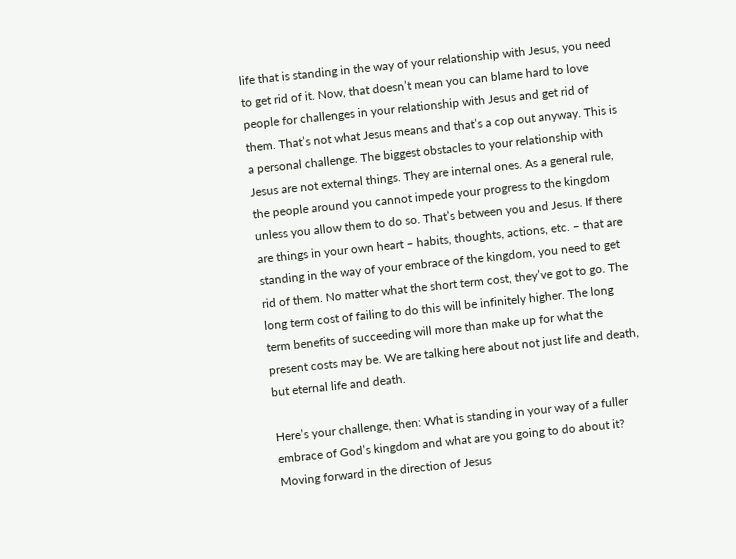life that is standing in the way of your relationship with Jesus, you need to get rid of it. Now, that doesn’t mean you can blame hard to love people for challenges in your relationship with Jesus and get rid of them. That’s not what Jesus means and that’s a cop out anyway. This is a personal challenge. The biggest obstacles to your relationship with Jesus are not external things. They are internal ones. As a general rule, the people around you cannot impede your progress to the kingdom unless you allow them to do so. That’s between you and Jesus. If there are things in your own heart – habits, thoughts, actions, etc. – that are standing in the way of your embrace of the kingdom, you need to get rid of them. No matter what the short term cost, they’ve got to go. The long term cost of failing to do this will be infinitely higher. The long term benefits of succeeding will more than make up for what the present costs may be. We are talking here about not just life and death, but eternal life and death.

Here’s your challenge, then: What is standing in your way of a fuller embrace of God’s kingdom and what are you going to do about it? Moving forward in the direction of Jesus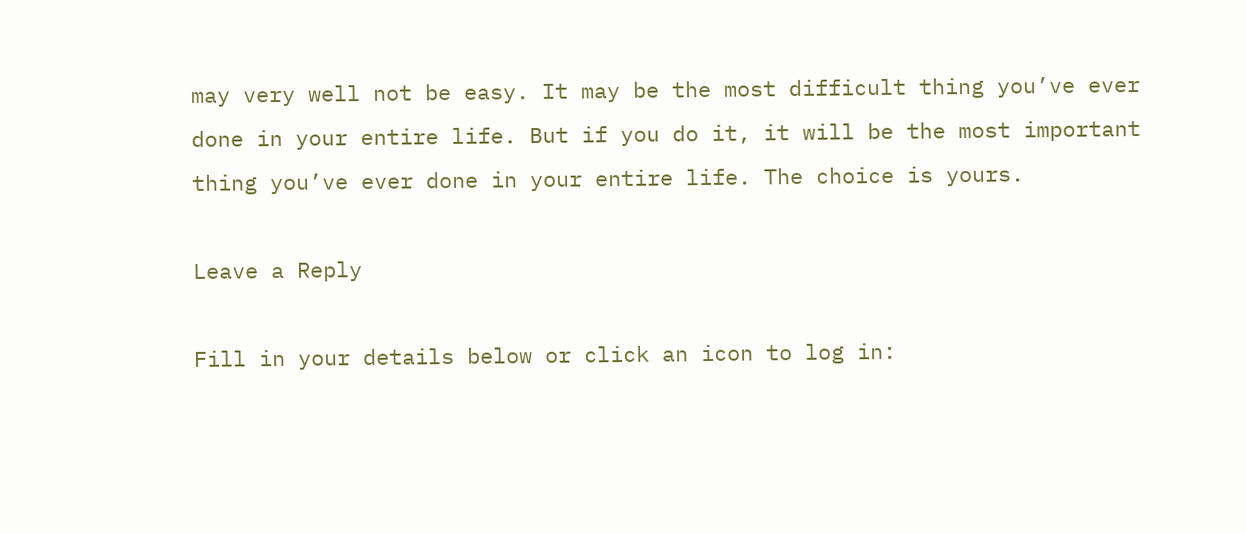may very well not be easy. It may be the most difficult thing you’ve ever done in your entire life. But if you do it, it will be the most important thing you’ve ever done in your entire life. The choice is yours.

Leave a Reply

Fill in your details below or click an icon to log in: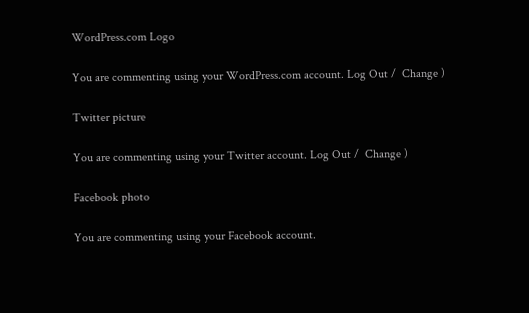WordPress.com Logo

You are commenting using your WordPress.com account. Log Out /  Change )

Twitter picture

You are commenting using your Twitter account. Log Out /  Change )

Facebook photo

You are commenting using your Facebook account.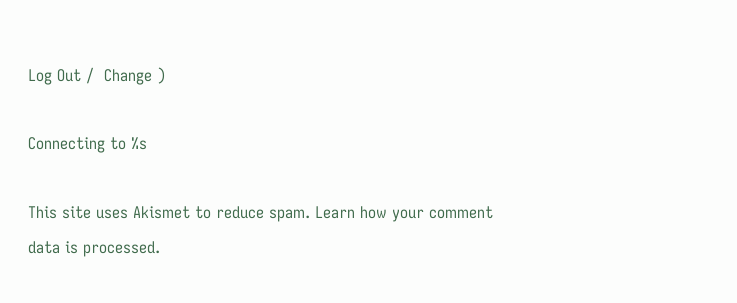Log Out /  Change )

Connecting to %s

This site uses Akismet to reduce spam. Learn how your comment data is processed.